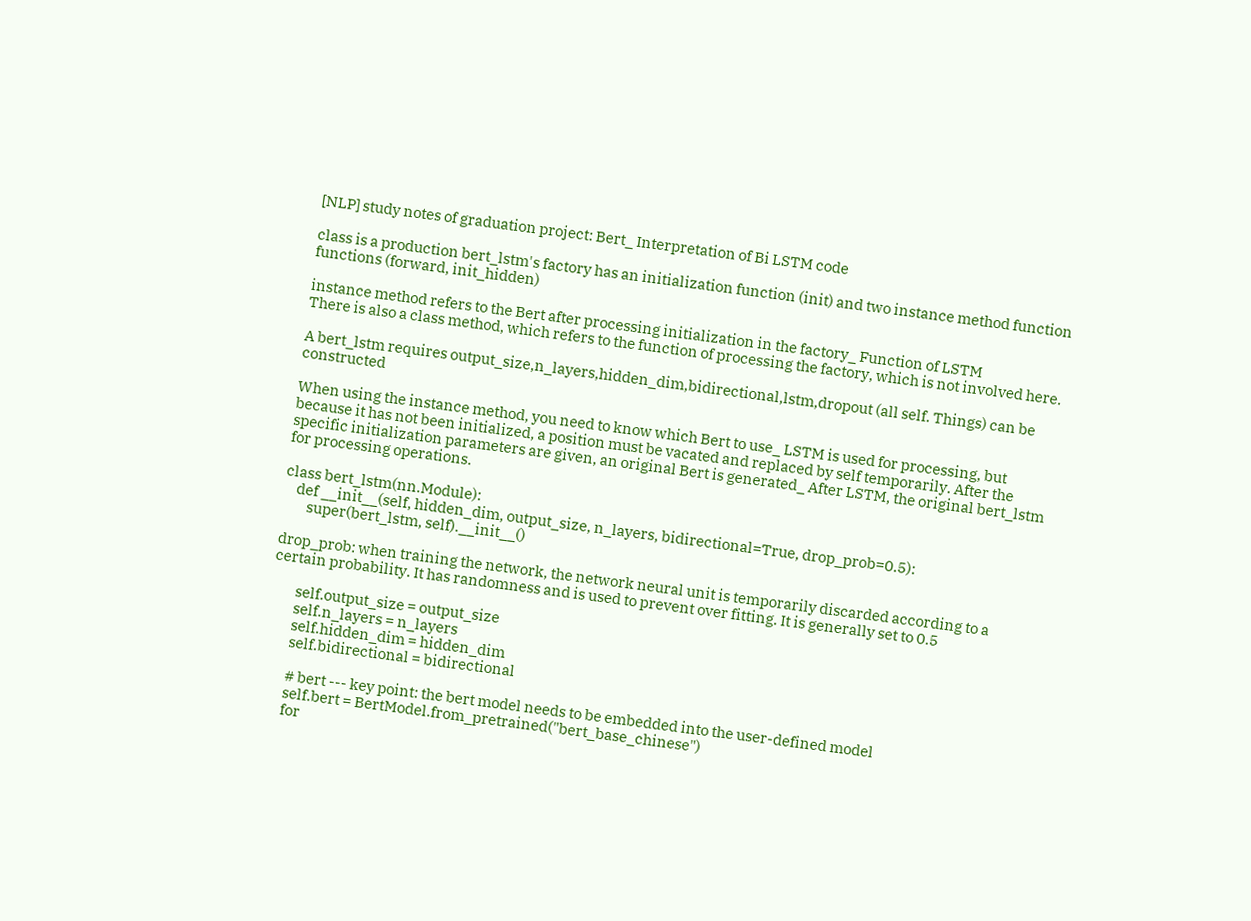[NLP] study notes of graduation project: Bert_ Interpretation of Bi LSTM code

class is a production bert_lstm's factory has an initialization function (init) and two instance method function functions (forward, init_hidden)

instance method refers to the Bert after processing initialization in the factory_ Function of LSTM
There is also a class method, which refers to the function of processing the factory, which is not involved here.

A bert_lstm requires output_size,n_layers,hidden_dim,bidirectional,lstm,dropout (all self. Things) can be constructed

When using the instance method, you need to know which Bert to use_ LSTM is used for processing, but because it has not been initialized, a position must be vacated and replaced by self temporarily. After the specific initialization parameters are given, an original Bert is generated_ After LSTM, the original bert_lstm for processing operations.

class bert_lstm(nn.Module):
    def __init__(self, hidden_dim, output_size, n_layers, bidirectional=True, drop_prob=0.5):
        super(bert_lstm, self).__init__()

drop_prob: when training the network, the network neural unit is temporarily discarded according to a certain probability. It has randomness and is used to prevent over fitting. It is generally set to 0.5

        self.output_size = output_size
        self.n_layers = n_layers
        self.hidden_dim = hidden_dim
        self.bidirectional = bidirectional

        # bert --- key point: the bert model needs to be embedded into the user-defined model
        self.bert = BertModel.from_pretrained("bert_base_chinese")
        for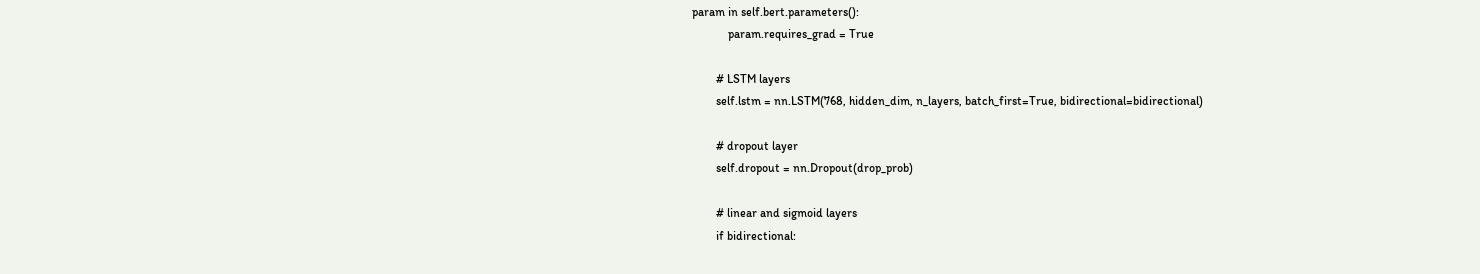param in self.bert.parameters():
            param.requires_grad = True

        # LSTM layers
        self.lstm = nn.LSTM(768, hidden_dim, n_layers, batch_first=True, bidirectional=bidirectional)

        # dropout layer
        self.dropout = nn.Dropout(drop_prob)

        # linear and sigmoid layers
        if bidirectional: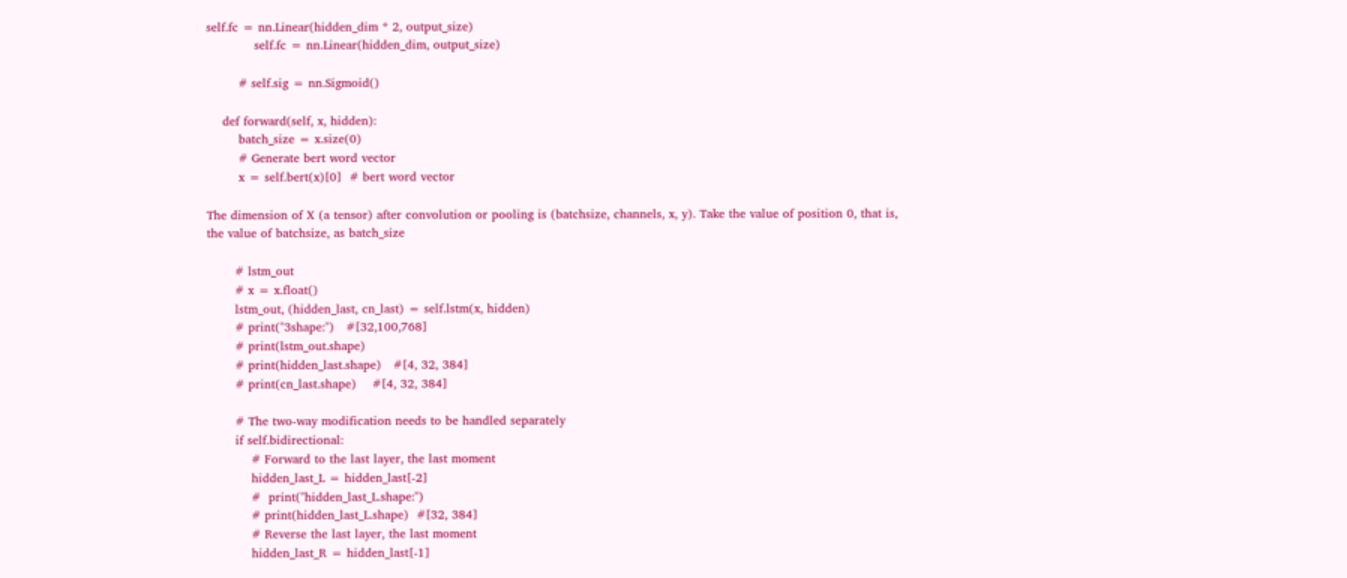self.fc = nn.Linear(hidden_dim * 2, output_size)
            self.fc = nn.Linear(hidden_dim, output_size)

        # self.sig = nn.Sigmoid()

    def forward(self, x, hidden):
        batch_size = x.size(0)
        # Generate bert word vector
        x = self.bert(x)[0]  # bert word vector

The dimension of X (a tensor) after convolution or pooling is (batchsize, channels, x, y). Take the value of position 0, that is, the value of batchsize, as batch_size

       # lstm_out
       # x = x.float()
       lstm_out, (hidden_last, cn_last) = self.lstm(x, hidden)
       # print("3shape:")   #[32,100,768]
       # print(lstm_out.shape)
       # print(hidden_last.shape)   #[4, 32, 384]
       # print(cn_last.shape)    #[4, 32, 384]

       # The two-way modification needs to be handled separately
       if self.bidirectional:
           # Forward to the last layer, the last moment
           hidden_last_L = hidden_last[-2]
           #  print("hidden_last_L.shape:")
           # print(hidden_last_L.shape)  #[32, 384]
           # Reverse the last layer, the last moment
           hidden_last_R = hidden_last[-1]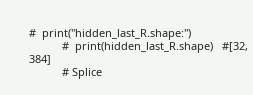#  print("hidden_last_R.shape:")
           #  print(hidden_last_R.shape)   #[32, 384]
           # Splice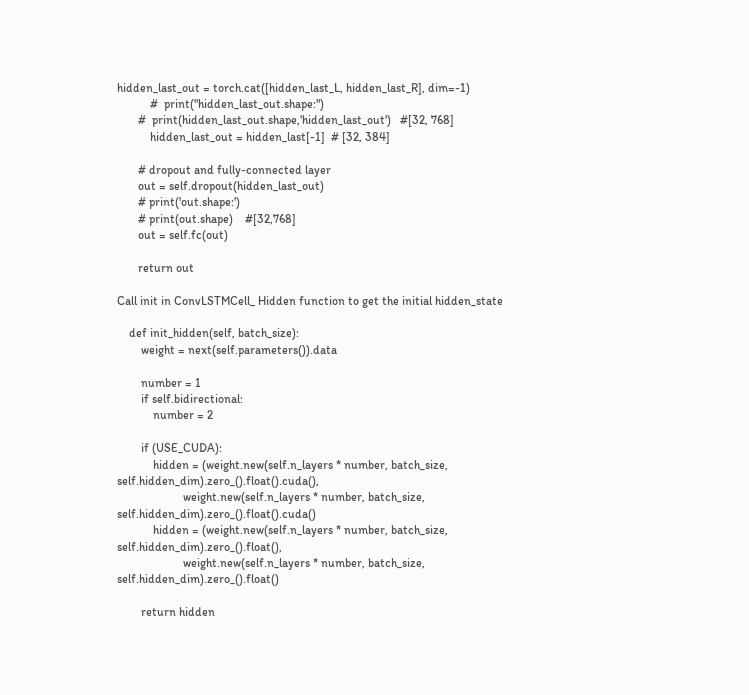hidden_last_out = torch.cat([hidden_last_L, hidden_last_R], dim=-1)
           #  print("hidden_last_out.shape:")
       #  print(hidden_last_out.shape,'hidden_last_out')   #[32, 768]
           hidden_last_out = hidden_last[-1]  # [32, 384]

       # dropout and fully-connected layer
       out = self.dropout(hidden_last_out)
       # print('out.shape:')
       # print(out.shape)    #[32,768]
       out = self.fc(out)

       return out

Call init in ConvLSTMCell_ Hidden function to get the initial hidden_state

    def init_hidden(self, batch_size):
        weight = next(self.parameters()).data

        number = 1
        if self.bidirectional:
            number = 2

        if (USE_CUDA):
            hidden = (weight.new(self.n_layers * number, batch_size, self.hidden_dim).zero_().float().cuda(),
                      weight.new(self.n_layers * number, batch_size, self.hidden_dim).zero_().float().cuda()
            hidden = (weight.new(self.n_layers * number, batch_size, self.hidden_dim).zero_().float(),
                      weight.new(self.n_layers * number, batch_size, self.hidden_dim).zero_().float()

        return hidden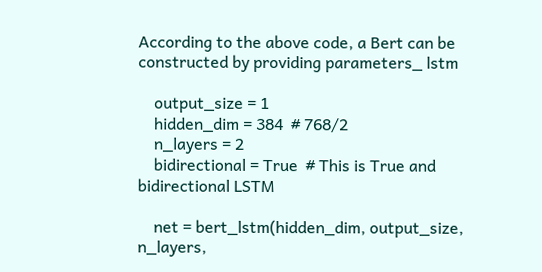According to the above code, a Bert can be constructed by providing parameters_ lstm

    output_size = 1
    hidden_dim = 384  # 768/2
    n_layers = 2
    bidirectional = True  # This is True and bidirectional LSTM

    net = bert_lstm(hidden_dim, output_size, n_layers,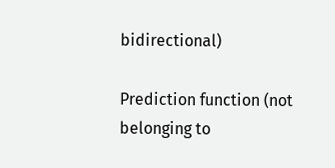bidirectional)

Prediction function (not belonging to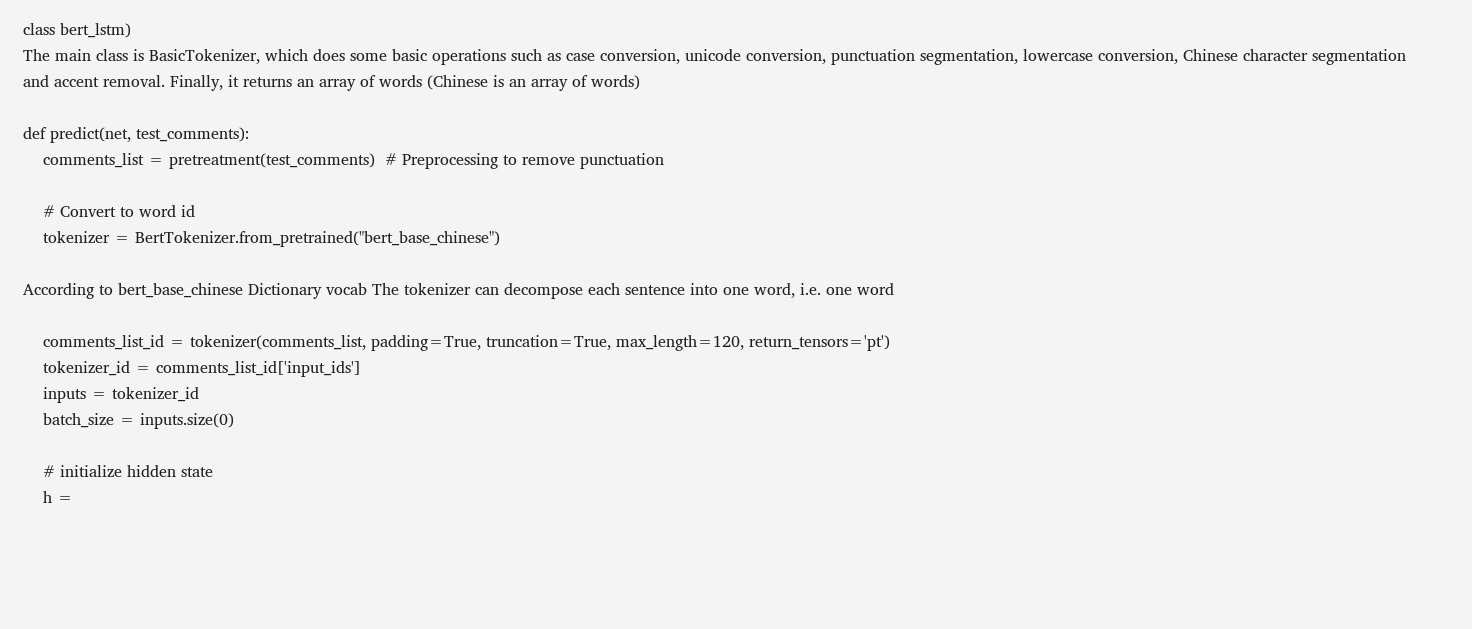class bert_lstm)
The main class is BasicTokenizer, which does some basic operations such as case conversion, unicode conversion, punctuation segmentation, lowercase conversion, Chinese character segmentation and accent removal. Finally, it returns an array of words (Chinese is an array of words)

def predict(net, test_comments):
    comments_list = pretreatment(test_comments)  # Preprocessing to remove punctuation

    # Convert to word id
    tokenizer = BertTokenizer.from_pretrained("bert_base_chinese")

According to bert_base_chinese Dictionary vocab The tokenizer can decompose each sentence into one word, i.e. one word

    comments_list_id = tokenizer(comments_list, padding=True, truncation=True, max_length=120, return_tensors='pt')
    tokenizer_id = comments_list_id['input_ids']
    inputs = tokenizer_id
    batch_size = inputs.size(0)

    # initialize hidden state
    h =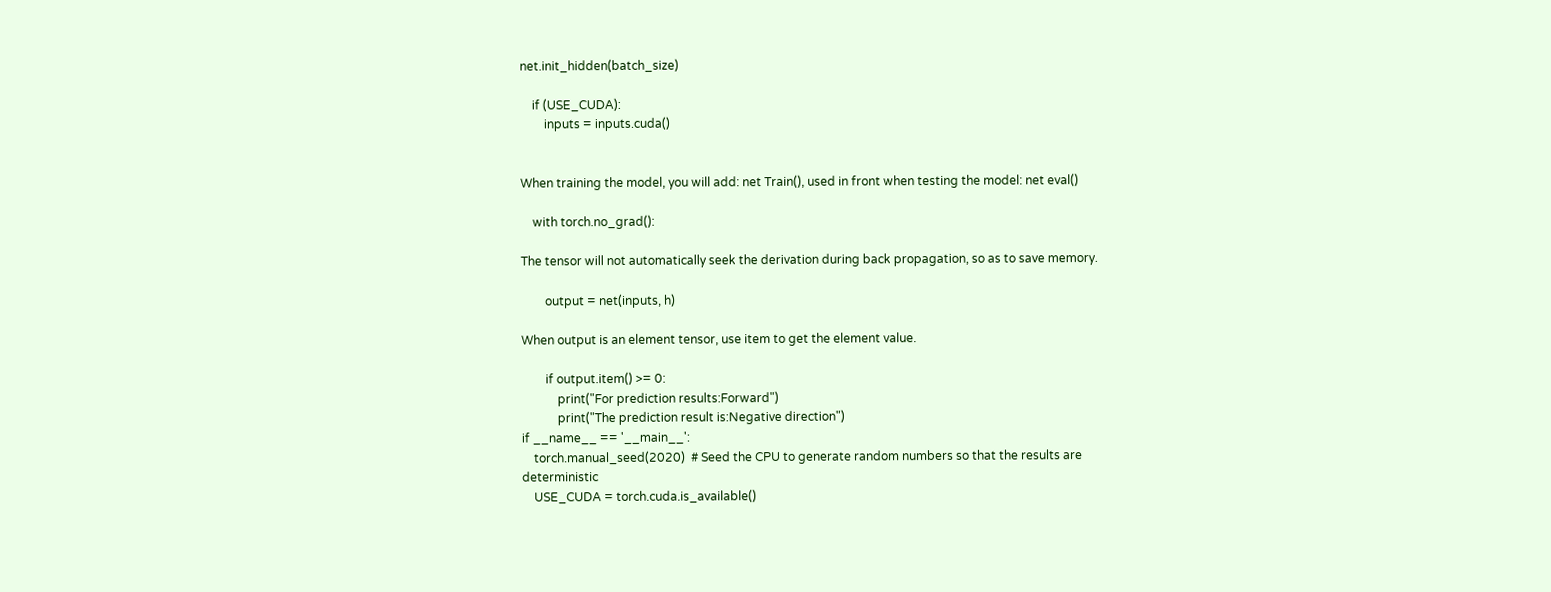net.init_hidden(batch_size)

    if (USE_CUDA):
        inputs = inputs.cuda()


When training the model, you will add: net Train(), used in front when testing the model: net eval()

    with torch.no_grad():

The tensor will not automatically seek the derivation during back propagation, so as to save memory.

        output = net(inputs, h)

When output is an element tensor, use item to get the element value.

        if output.item() >= 0:
            print("For prediction results:Forward")
            print("The prediction result is:Negative direction")
if __name__ == '__main__':
    torch.manual_seed(2020)  # Seed the CPU to generate random numbers so that the results are deterministic
    USE_CUDA = torch.cuda.is_available()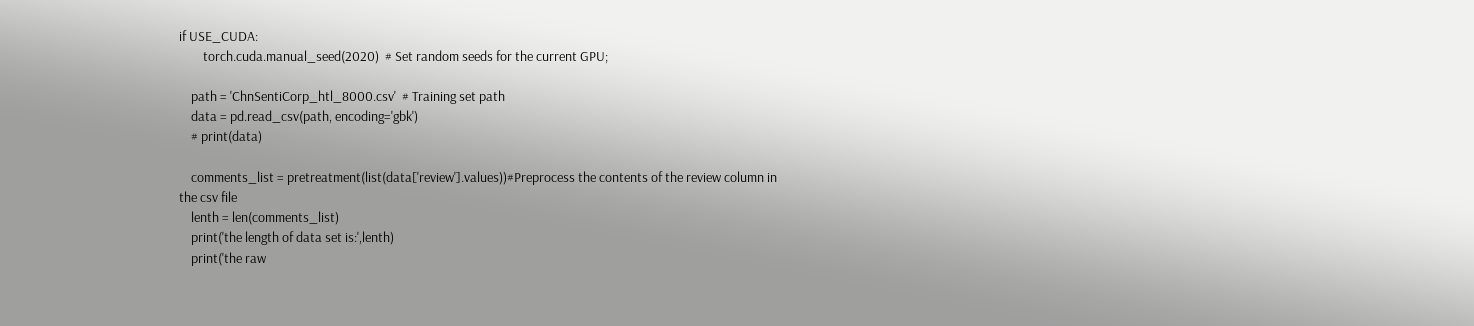if USE_CUDA:
        torch.cuda.manual_seed(2020)  # Set random seeds for the current GPU;

    path = 'ChnSentiCorp_htl_8000.csv'  # Training set path
    data = pd.read_csv(path, encoding='gbk')
    # print(data)

    comments_list = pretreatment(list(data['review'].values))#Preprocess the contents of the review column in the csv file
    lenth = len(comments_list)
    print('the length of data set is:',lenth)
    print('the raw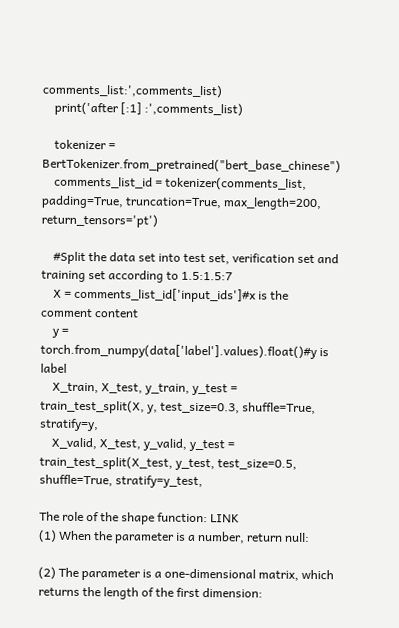comments_list:',comments_list)
    print('after [:1] :',comments_list)

    tokenizer = BertTokenizer.from_pretrained("bert_base_chinese")
    comments_list_id = tokenizer(comments_list, padding=True, truncation=True, max_length=200, return_tensors='pt')

    #Split the data set into test set, verification set and training set according to 1.5:1.5:7
    X = comments_list_id['input_ids']#x is the comment content
    y = torch.from_numpy(data['label'].values).float()#y is label
    X_train, X_test, y_train, y_test = train_test_split(X, y, test_size=0.3, shuffle=True, stratify=y,
    X_valid, X_test, y_valid, y_test = train_test_split(X_test, y_test, test_size=0.5, shuffle=True, stratify=y_test,

The role of the shape function: LINK
(1) When the parameter is a number, return null:

(2) The parameter is a one-dimensional matrix, which returns the length of the first dimension: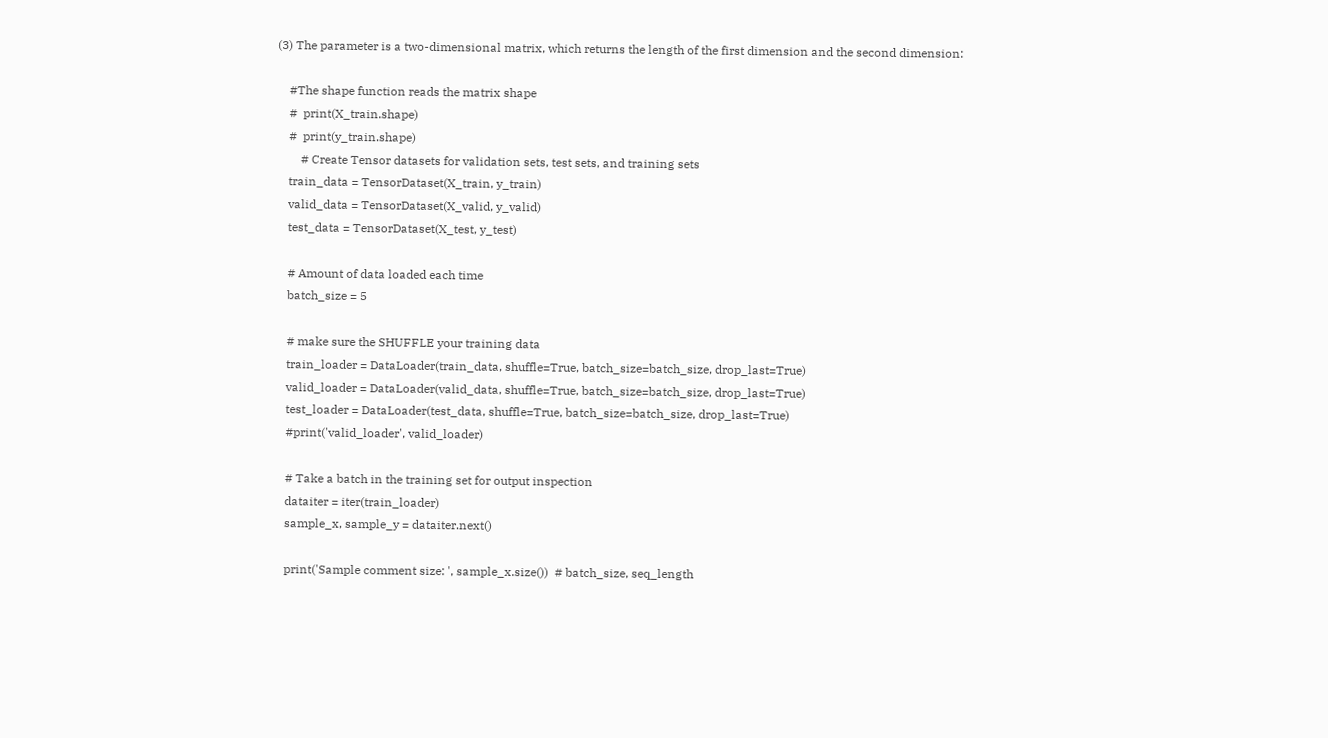(3) The parameter is a two-dimensional matrix, which returns the length of the first dimension and the second dimension:

    #The shape function reads the matrix shape
    #  print(X_train.shape)
    #  print(y_train.shape)
        # Create Tensor datasets for validation sets, test sets, and training sets
    train_data = TensorDataset(X_train, y_train)
    valid_data = TensorDataset(X_valid, y_valid)
    test_data = TensorDataset(X_test, y_test)

    # Amount of data loaded each time
    batch_size = 5

    # make sure the SHUFFLE your training data
    train_loader = DataLoader(train_data, shuffle=True, batch_size=batch_size, drop_last=True)
    valid_loader = DataLoader(valid_data, shuffle=True, batch_size=batch_size, drop_last=True)
    test_loader = DataLoader(test_data, shuffle=True, batch_size=batch_size, drop_last=True)
    #print('valid_loader', valid_loader)

    # Take a batch in the training set for output inspection
    dataiter = iter(train_loader)
    sample_x, sample_y = dataiter.next()

    print('Sample comment size: ', sample_x.size())  # batch_size, seq_length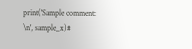print('Sample comment: \n', sample_x)#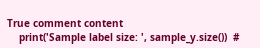True comment content
    print('Sample label size: ', sample_y.size())  #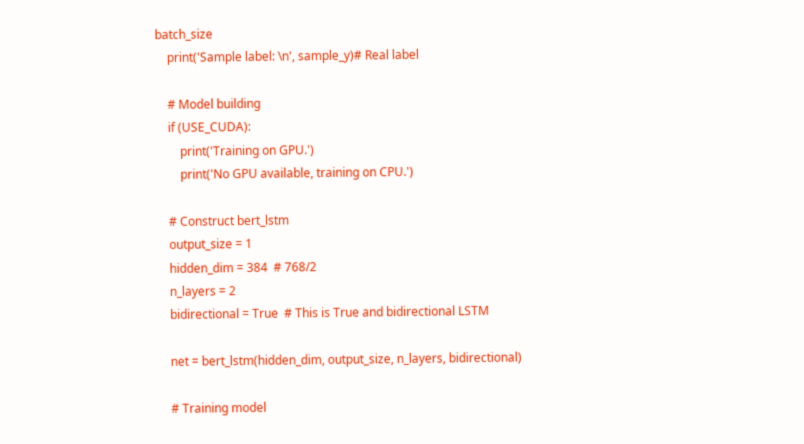batch_size
    print('Sample label: \n', sample_y)# Real label

    # Model building
    if (USE_CUDA):
        print('Training on GPU.')
        print('No GPU available, training on CPU.')

    # Construct bert_lstm
    output_size = 1
    hidden_dim = 384  # 768/2
    n_layers = 2
    bidirectional = True  # This is True and bidirectional LSTM

    net = bert_lstm(hidden_dim, output_size, n_layers, bidirectional)

    # Training model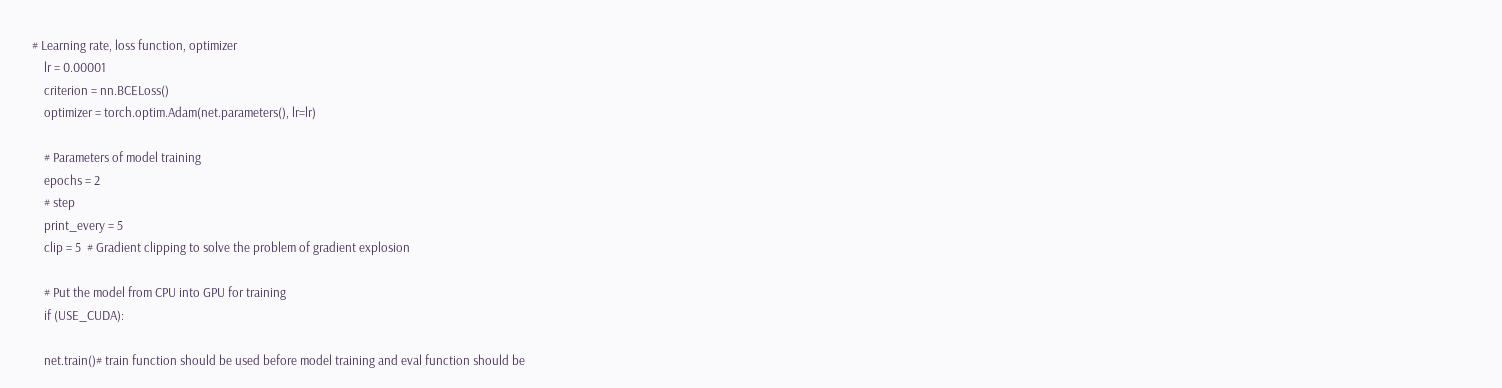# Learning rate, loss function, optimizer
    lr = 0.00001
    criterion = nn.BCELoss()
    optimizer = torch.optim.Adam(net.parameters(), lr=lr)

    # Parameters of model training
    epochs = 2
    # step
    print_every = 5
    clip = 5  # Gradient clipping to solve the problem of gradient explosion

    # Put the model from CPU into GPU for training
    if (USE_CUDA):

    net.train()# train function should be used before model training and eval function should be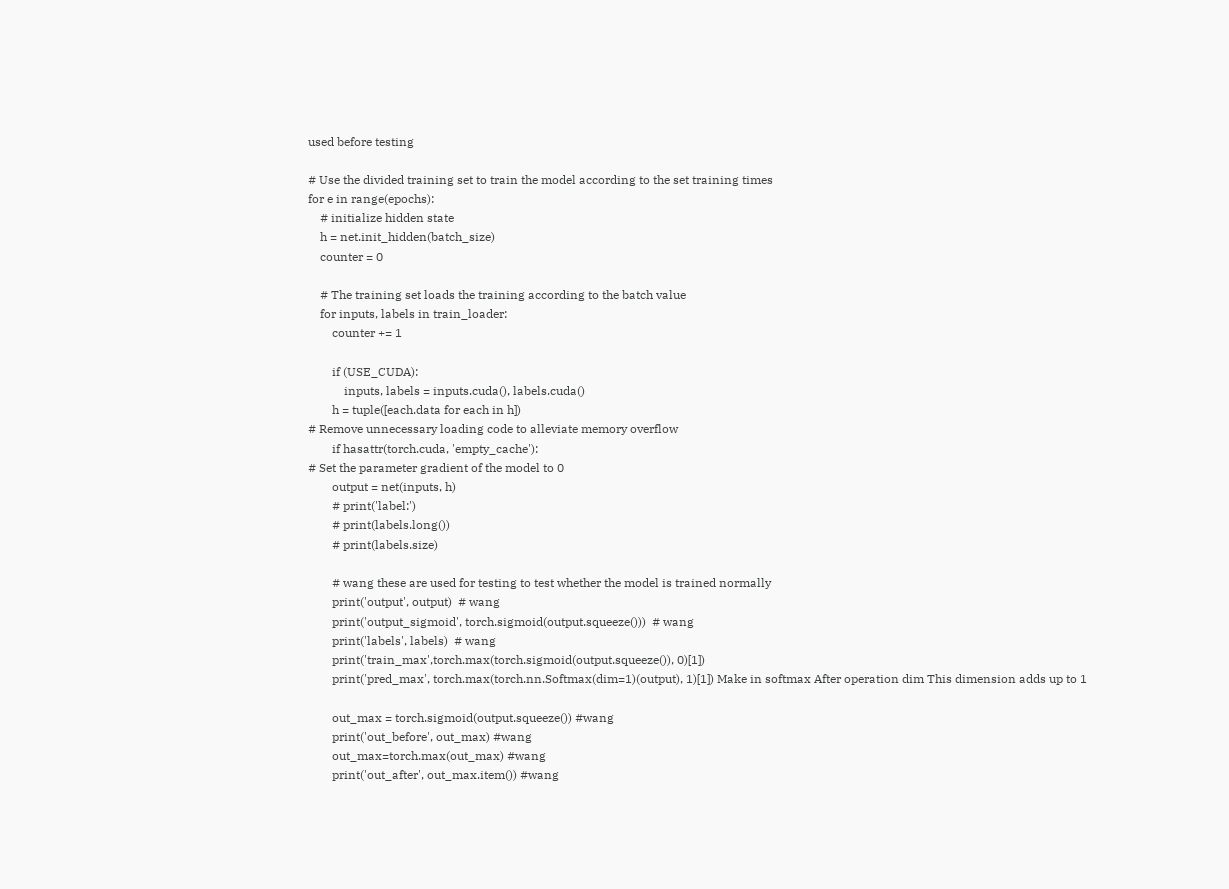used before testing

# Use the divided training set to train the model according to the set training times
for e in range(epochs):
    # initialize hidden state
    h = net.init_hidden(batch_size)
    counter = 0

    # The training set loads the training according to the batch value
    for inputs, labels in train_loader:
        counter += 1

        if (USE_CUDA):
            inputs, labels = inputs.cuda(), labels.cuda()
        h = tuple([each.data for each in h])
# Remove unnecessary loading code to alleviate memory overflow
        if hasattr(torch.cuda, 'empty_cache'):
# Set the parameter gradient of the model to 0
        output = net(inputs, h)
        # print('label:')
        # print(labels.long())
        # print(labels.size)

        # wang these are used for testing to test whether the model is trained normally
        print('output', output)  # wang
        print('output_sigmoid', torch.sigmoid(output.squeeze()))  # wang
        print('labels', labels)  # wang
        print('train_max',torch.max(torch.sigmoid(output.squeeze()), 0)[1])
        print('pred_max', torch.max(torch.nn.Softmax(dim=1)(output), 1)[1]) Make in softmax After operation dim This dimension adds up to 1

        out_max = torch.sigmoid(output.squeeze()) #wang
        print('out_before', out_max) #wang
        out_max=torch.max(out_max) #wang
        print('out_after', out_max.item()) #wang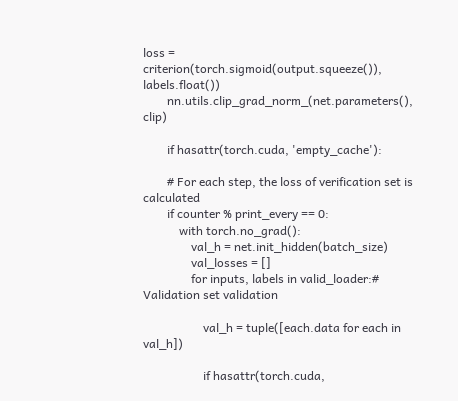loss = criterion(torch.sigmoid(output.squeeze()), labels.float())
        nn.utils.clip_grad_norm_(net.parameters(), clip)

        if hasattr(torch.cuda, 'empty_cache'):

        # For each step, the loss of verification set is calculated
        if counter % print_every == 0:
            with torch.no_grad():
                val_h = net.init_hidden(batch_size)
                val_losses = []
                for inputs, labels in valid_loader:# Validation set validation

                    val_h = tuple([each.data for each in val_h])

                    if hasattr(torch.cuda,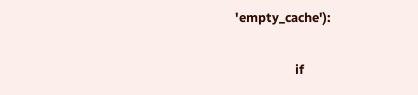'empty_cache'):

                    if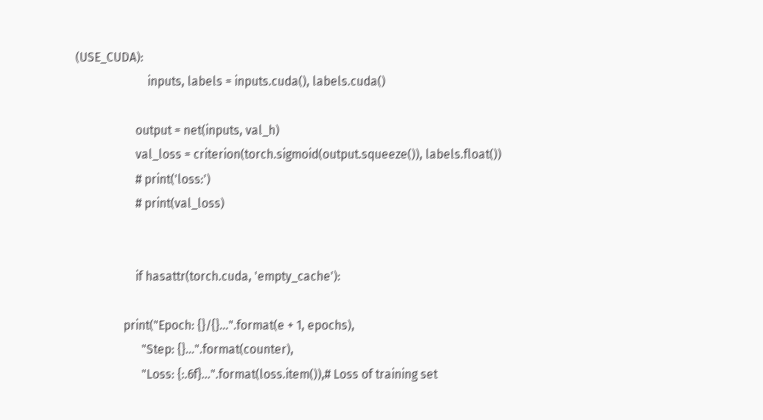(USE_CUDA):
                        inputs, labels = inputs.cuda(), labels.cuda()

                    output = net(inputs, val_h)
                    val_loss = criterion(torch.sigmoid(output.squeeze()), labels.float())
                    # print('loss:')
                    # print(val_loss)


                    if hasattr(torch.cuda, 'empty_cache'):

                print("Epoch: {}/{}...".format(e + 1, epochs),
                      "Step: {}...".format(counter),
                      "Loss: {:.6f}...".format(loss.item()),# Loss of training set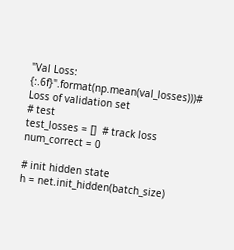"Val Loss: {:.6f}".format(np.mean(val_losses)))# Loss of validation set
# test
test_losses = []  # track loss
num_correct = 0

# init hidden state
h = net.init_hidden(batch_size)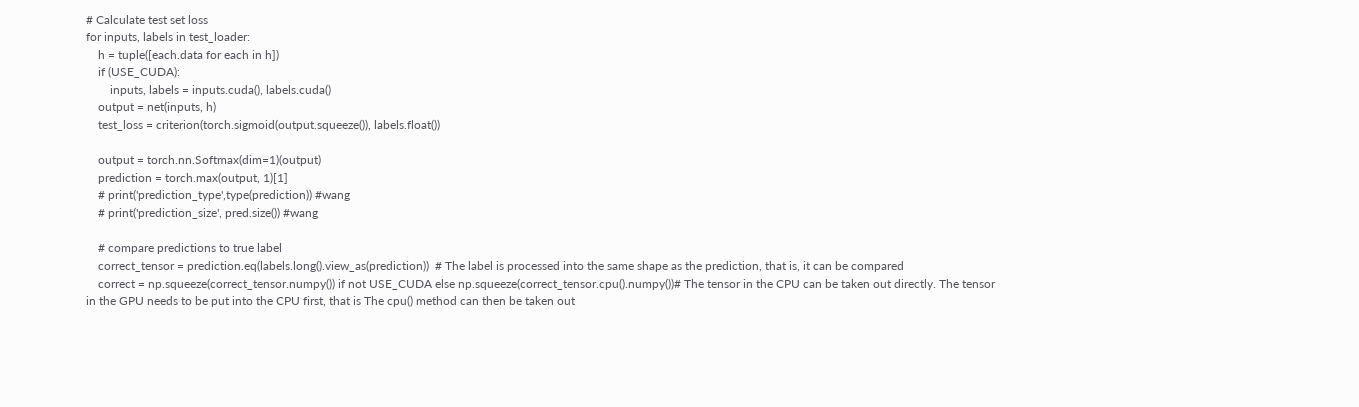# Calculate test set loss
for inputs, labels in test_loader:
    h = tuple([each.data for each in h])
    if (USE_CUDA):
        inputs, labels = inputs.cuda(), labels.cuda()
    output = net(inputs, h)
    test_loss = criterion(torch.sigmoid(output.squeeze()), labels.float())

    output = torch.nn.Softmax(dim=1)(output)
    prediction = torch.max(output, 1)[1]
    # print('prediction_type',type(prediction)) #wang
    # print('prediction_size', pred.size()) #wang

    # compare predictions to true label
    correct_tensor = prediction.eq(labels.long().view_as(prediction))  # The label is processed into the same shape as the prediction, that is, it can be compared
    correct = np.squeeze(correct_tensor.numpy()) if not USE_CUDA else np.squeeze(correct_tensor.cpu().numpy())# The tensor in the CPU can be taken out directly. The tensor in the GPU needs to be put into the CPU first, that is The cpu() method can then be taken out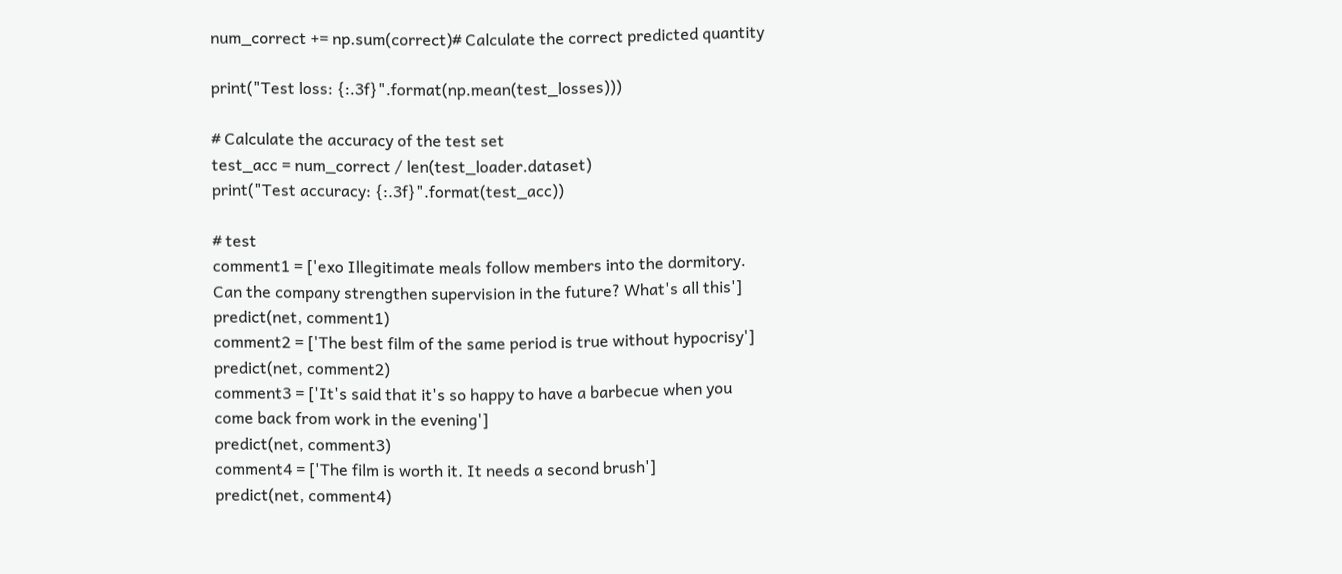num_correct += np.sum(correct)# Calculate the correct predicted quantity

print("Test loss: {:.3f}".format(np.mean(test_losses)))

# Calculate the accuracy of the test set
test_acc = num_correct / len(test_loader.dataset)
print("Test accuracy: {:.3f}".format(test_acc))

# test
comment1 = ['exo Illegitimate meals follow members into the dormitory. Can the company strengthen supervision in the future? What's all this']
predict(net, comment1)
comment2 = ['The best film of the same period is true without hypocrisy']
predict(net, comment2)
comment3 = ['It's said that it's so happy to have a barbecue when you come back from work in the evening']
predict(net, comment3)
comment4 = ['The film is worth it. It needs a second brush']
predict(net, comment4)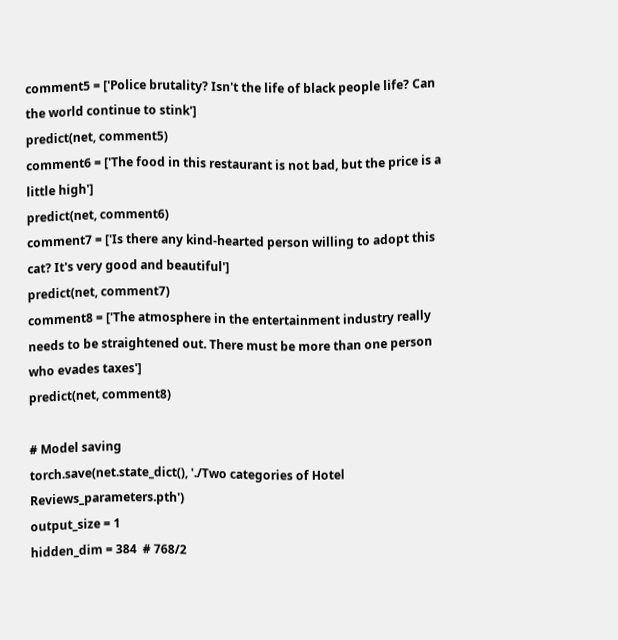comment5 = ['Police brutality? Isn't the life of black people life? Can the world continue to stink']
predict(net, comment5)
comment6 = ['The food in this restaurant is not bad, but the price is a little high']
predict(net, comment6)
comment7 = ['Is there any kind-hearted person willing to adopt this cat? It's very good and beautiful']
predict(net, comment7)
comment8 = ['The atmosphere in the entertainment industry really needs to be straightened out. There must be more than one person who evades taxes']
predict(net, comment8)

# Model saving
torch.save(net.state_dict(), './Two categories of Hotel Reviews_parameters.pth')
output_size = 1
hidden_dim = 384  # 768/2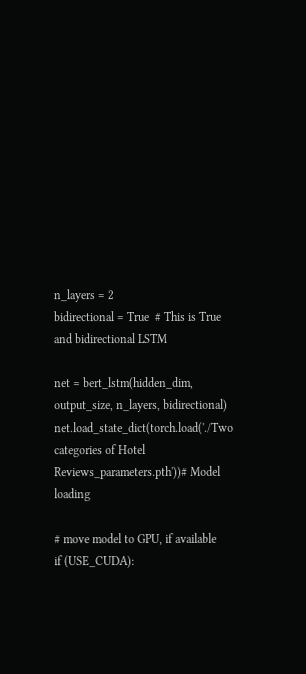n_layers = 2
bidirectional = True  # This is True and bidirectional LSTM

net = bert_lstm(hidden_dim, output_size, n_layers, bidirectional)
net.load_state_dict(torch.load('./Two categories of Hotel Reviews_parameters.pth'))# Model loading

# move model to GPU, if available
if (USE_CUDA):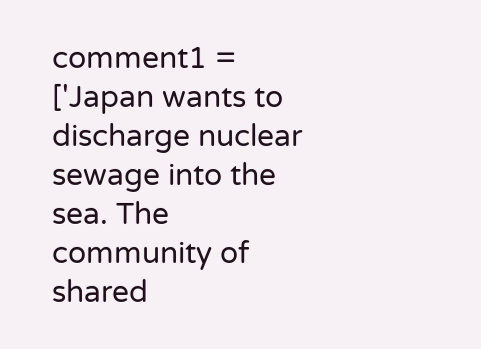comment1 = ['Japan wants to discharge nuclear sewage into the sea. The community of shared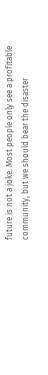future is not a joke. Most people only see a profitable community, but we should bear the disaster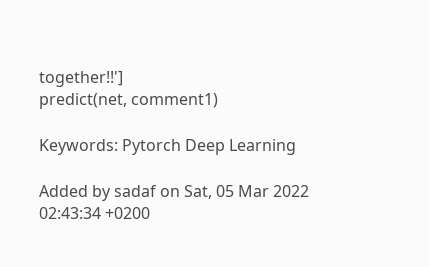together!!']
predict(net, comment1)

Keywords: Pytorch Deep Learning

Added by sadaf on Sat, 05 Mar 2022 02:43:34 +0200